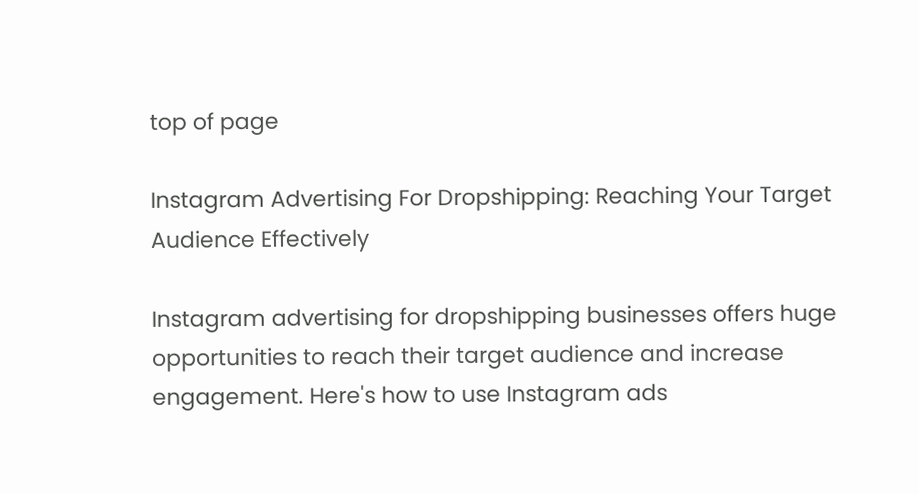top of page

Instagram Advertising For Dropshipping: Reaching Your Target Audience Effectively

Instagram advertising for dropshipping businesses offers huge opportunities to reach their target audience and increase engagement. Here's how to use Instagram ads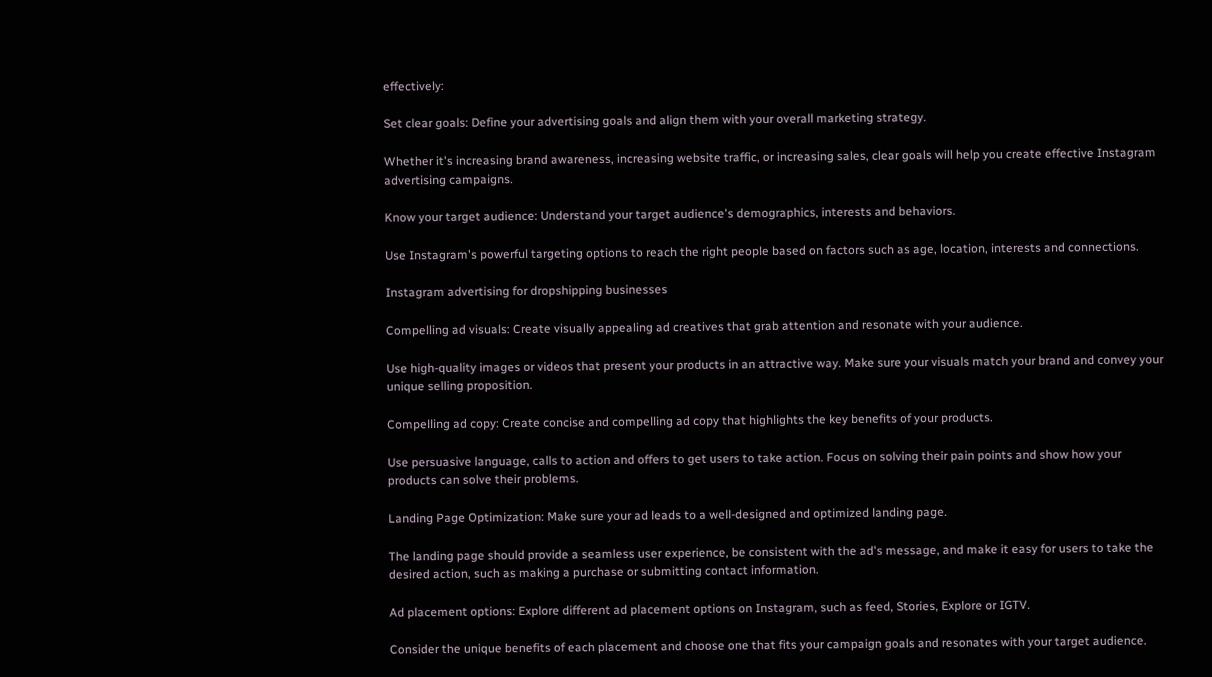effectively:

Set clear goals: Define your advertising goals and align them with your overall marketing strategy.

Whether it's increasing brand awareness, increasing website traffic, or increasing sales, clear goals will help you create effective Instagram advertising campaigns.

Know your target audience: Understand your target audience's demographics, interests and behaviors.

Use Instagram's powerful targeting options to reach the right people based on factors such as age, location, interests and connections.

Instagram advertising for dropshipping businesses

Compelling ad visuals: Create visually appealing ad creatives that grab attention and resonate with your audience.

Use high-quality images or videos that present your products in an attractive way. Make sure your visuals match your brand and convey your unique selling proposition.

Compelling ad copy: Create concise and compelling ad copy that highlights the key benefits of your products.

Use persuasive language, calls to action and offers to get users to take action. Focus on solving their pain points and show how your products can solve their problems.

Landing Page Optimization: Make sure your ad leads to a well-designed and optimized landing page.

The landing page should provide a seamless user experience, be consistent with the ad's message, and make it easy for users to take the desired action, such as making a purchase or submitting contact information.

Ad placement options: Explore different ad placement options on Instagram, such as feed, Stories, Explore or IGTV.

Consider the unique benefits of each placement and choose one that fits your campaign goals and resonates with your target audience.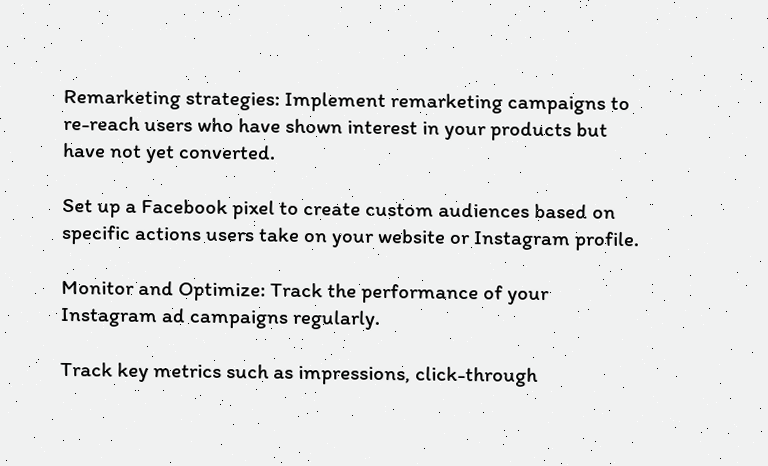Remarketing strategies: Implement remarketing campaigns to re-reach users who have shown interest in your products but have not yet converted.

Set up a Facebook pixel to create custom audiences based on specific actions users take on your website or Instagram profile.

Monitor and Optimize: Track the performance of your Instagram ad campaigns regularly.

Track key metrics such as impressions, click-through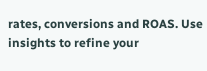rates, conversions and ROAS. Use insights to refine your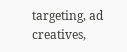targeting, ad creatives,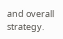and overall strategy.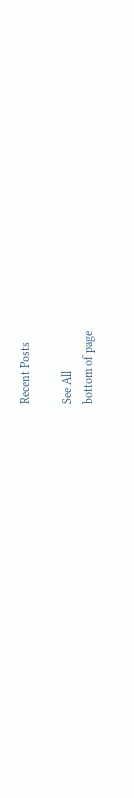Recent Posts

See All
bottom of page